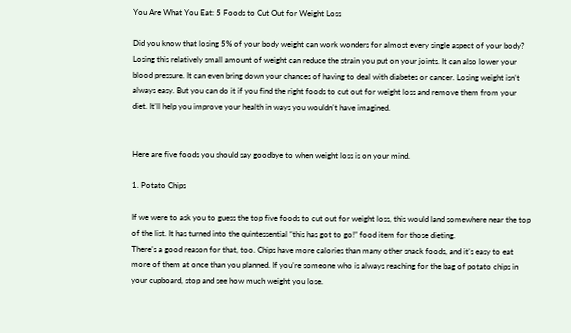You Are What You Eat: 5 Foods to Cut Out for Weight Loss

Did you know that losing 5% of your body weight can work wonders for almost every single aspect of your body? Losing this relatively small amount of weight can reduce the strain you put on your joints. It can also lower your blood pressure. It can even bring down your chances of having to deal with diabetes or cancer. Losing weight isn’t always easy. But you can do it if you find the right foods to cut out for weight loss and remove them from your diet. It’ll help you improve your health in ways you wouldn’t have imagined.


Here are five foods you should say goodbye to when weight loss is on your mind.

1. Potato Chips

If we were to ask you to guess the top five foods to cut out for weight loss, this would land somewhere near the top of the list. It has turned into the quintessential “this has got to go!” food item for those dieting.
There’s a good reason for that, too. Chips have more calories than many other snack foods, and it’s easy to eat more of them at once than you planned. If you’re someone who is always reaching for the bag of potato chips in your cupboard, stop and see how much weight you lose.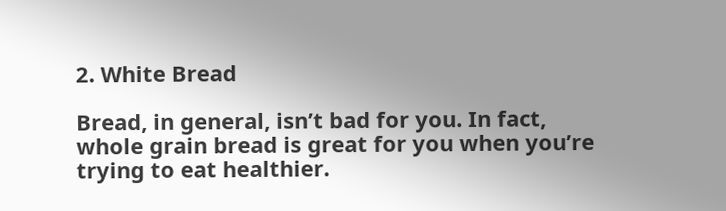2. White Bread

Bread, in general, isn’t bad for you. In fact, whole grain bread is great for you when you’re trying to eat healthier.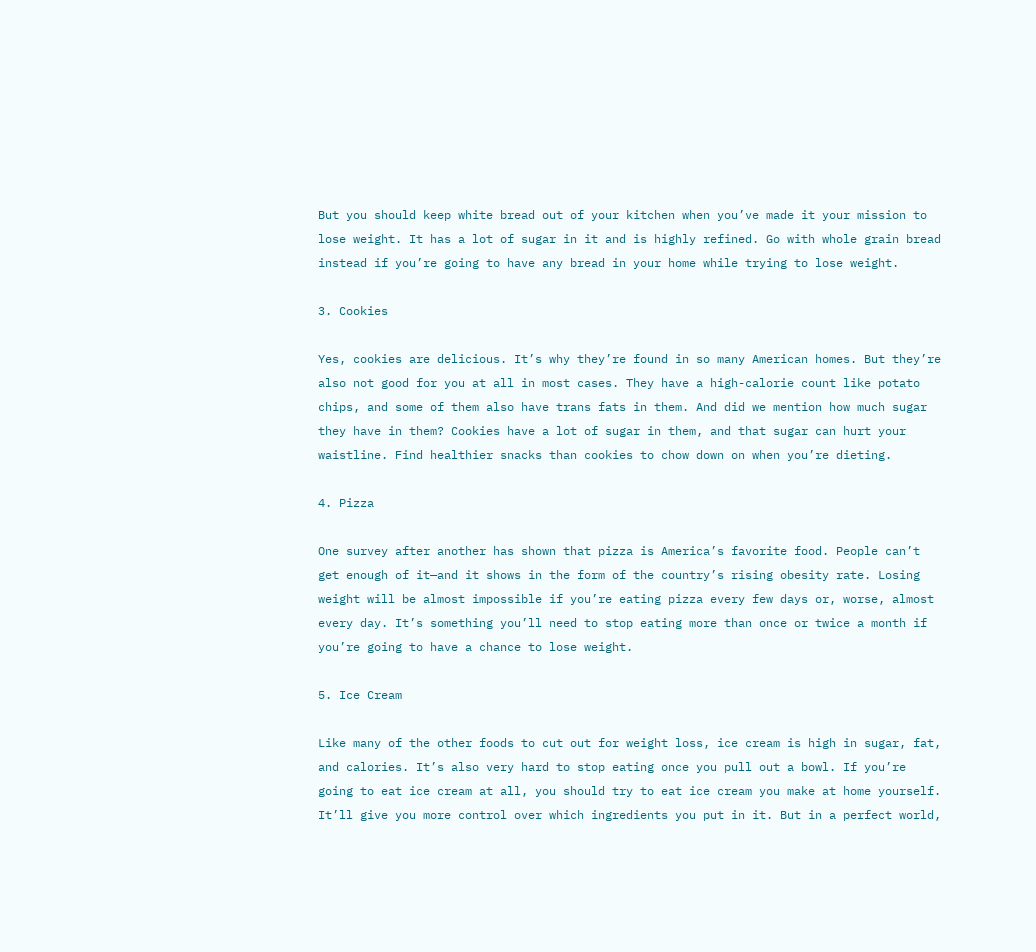But you should keep white bread out of your kitchen when you’ve made it your mission to lose weight. It has a lot of sugar in it and is highly refined. Go with whole grain bread instead if you’re going to have any bread in your home while trying to lose weight.

3. Cookies

Yes, cookies are delicious. It’s why they’re found in so many American homes. But they’re also not good for you at all in most cases. They have a high-calorie count like potato chips, and some of them also have trans fats in them. And did we mention how much sugar they have in them? Cookies have a lot of sugar in them, and that sugar can hurt your waistline. Find healthier snacks than cookies to chow down on when you’re dieting.

4. Pizza

One survey after another has shown that pizza is America’s favorite food. People can’t get enough of it—and it shows in the form of the country’s rising obesity rate. Losing weight will be almost impossible if you’re eating pizza every few days or, worse, almost every day. It’s something you’ll need to stop eating more than once or twice a month if you’re going to have a chance to lose weight.

5. Ice Cream

Like many of the other foods to cut out for weight loss, ice cream is high in sugar, fat, and calories. It’s also very hard to stop eating once you pull out a bowl. If you’re going to eat ice cream at all, you should try to eat ice cream you make at home yourself. It’ll give you more control over which ingredients you put in it. But in a perfect world,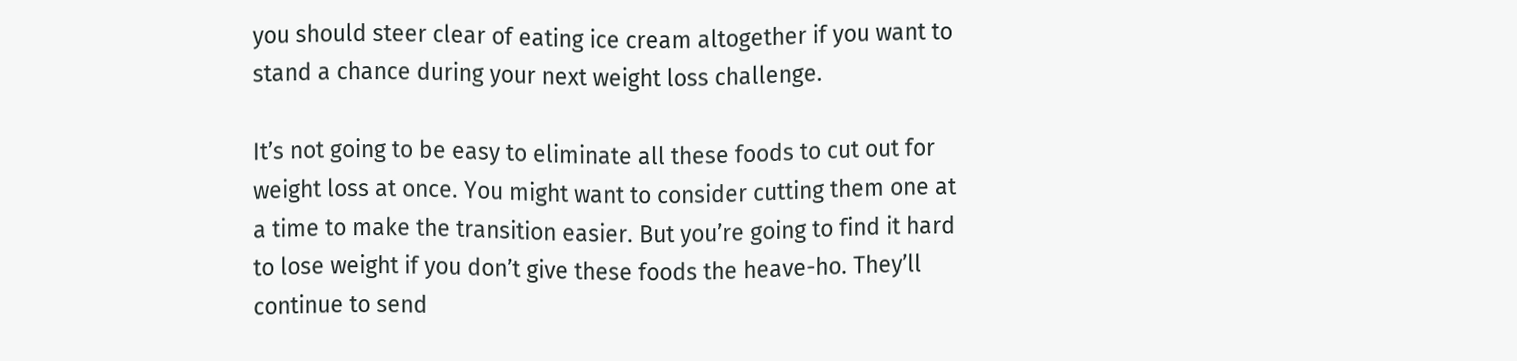you should steer clear of eating ice cream altogether if you want to stand a chance during your next weight loss challenge.

It’s not going to be easy to eliminate all these foods to cut out for weight loss at once. You might want to consider cutting them one at a time to make the transition easier. But you’re going to find it hard to lose weight if you don’t give these foods the heave-ho. They’ll continue to send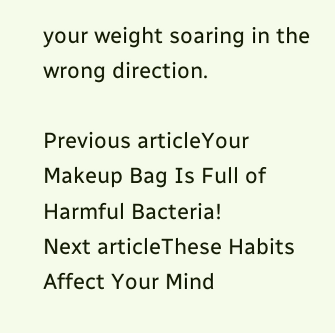your weight soaring in the wrong direction.

Previous articleYour Makeup Bag Is Full of Harmful Bacteria!
Next articleThese Habits Affect Your Mind